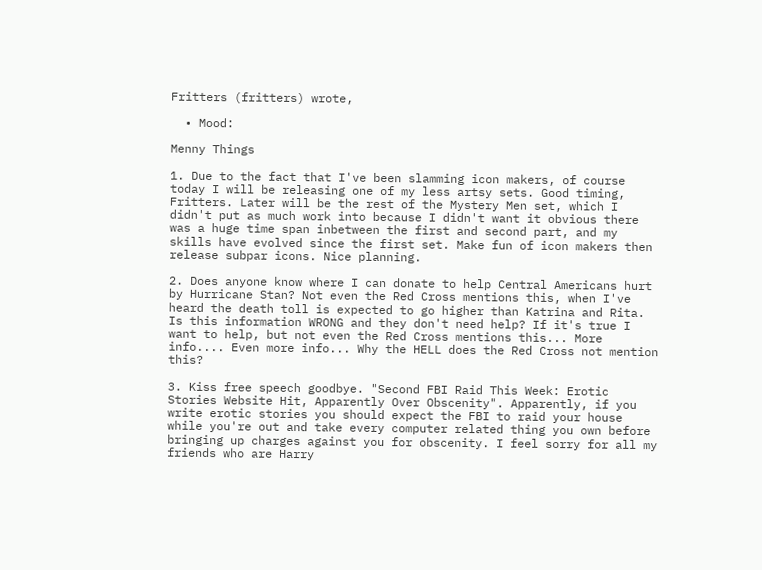Fritters (fritters) wrote,

  • Mood:

Menny Things

1. Due to the fact that I've been slamming icon makers, of course today I will be releasing one of my less artsy sets. Good timing, Fritters. Later will be the rest of the Mystery Men set, which I didn't put as much work into because I didn't want it obvious there was a huge time span inbetween the first and second part, and my skills have evolved since the first set. Make fun of icon makers then release subpar icons. Nice planning.

2. Does anyone know where I can donate to help Central Americans hurt by Hurricane Stan? Not even the Red Cross mentions this, when I've heard the death toll is expected to go higher than Katrina and Rita. Is this information WRONG and they don't need help? If it's true I want to help, but not even the Red Cross mentions this... More info.... Even more info... Why the HELL does the Red Cross not mention this?

3. Kiss free speech goodbye. "Second FBI Raid This Week: Erotic Stories Website Hit, Apparently Over Obscenity". Apparently, if you write erotic stories you should expect the FBI to raid your house while you're out and take every computer related thing you own before bringing up charges against you for obscenity. I feel sorry for all my friends who are Harry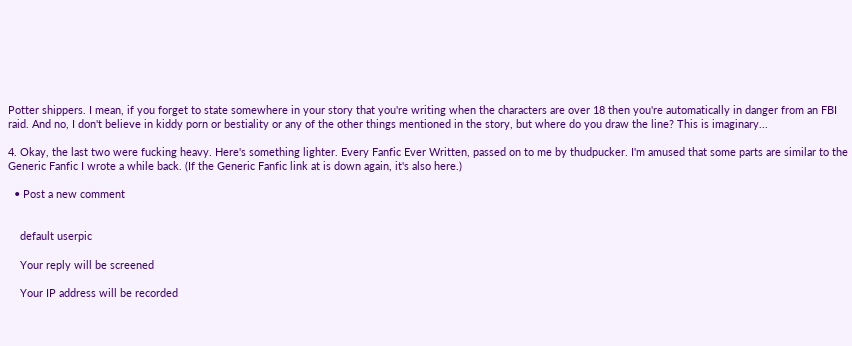Potter shippers. I mean, if you forget to state somewhere in your story that you're writing when the characters are over 18 then you're automatically in danger from an FBI raid. And no, I don't believe in kiddy porn or bestiality or any of the other things mentioned in the story, but where do you draw the line? This is imaginary...

4. Okay, the last two were fucking heavy. Here's something lighter. Every Fanfic Ever Written, passed on to me by thudpucker. I'm amused that some parts are similar to the Generic Fanfic I wrote a while back. (If the Generic Fanfic link at is down again, it's also here.)

  • Post a new comment


    default userpic

    Your reply will be screened

    Your IP address will be recorded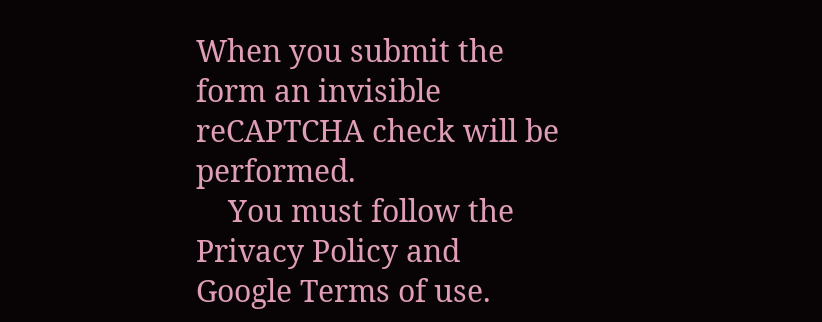When you submit the form an invisible reCAPTCHA check will be performed.
    You must follow the Privacy Policy and Google Terms of use.